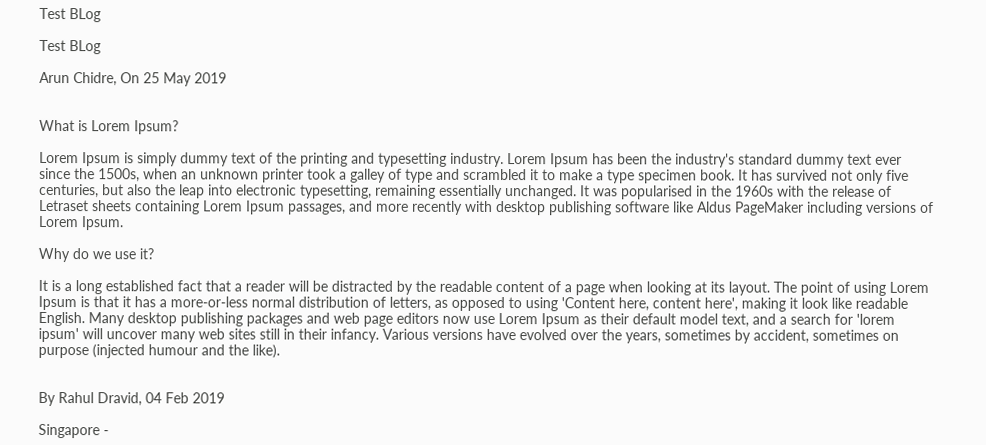Test BLog

Test BLog

Arun Chidre, On 25 May 2019


What is Lorem Ipsum?

Lorem Ipsum is simply dummy text of the printing and typesetting industry. Lorem Ipsum has been the industry's standard dummy text ever since the 1500s, when an unknown printer took a galley of type and scrambled it to make a type specimen book. It has survived not only five centuries, but also the leap into electronic typesetting, remaining essentially unchanged. It was popularised in the 1960s with the release of Letraset sheets containing Lorem Ipsum passages, and more recently with desktop publishing software like Aldus PageMaker including versions of Lorem Ipsum.

Why do we use it?

It is a long established fact that a reader will be distracted by the readable content of a page when looking at its layout. The point of using Lorem Ipsum is that it has a more-or-less normal distribution of letters, as opposed to using 'Content here, content here', making it look like readable English. Many desktop publishing packages and web page editors now use Lorem Ipsum as their default model text, and a search for 'lorem ipsum' will uncover many web sites still in their infancy. Various versions have evolved over the years, sometimes by accident, sometimes on purpose (injected humour and the like).


By Rahul Dravid, 04 Feb 2019

Singapore -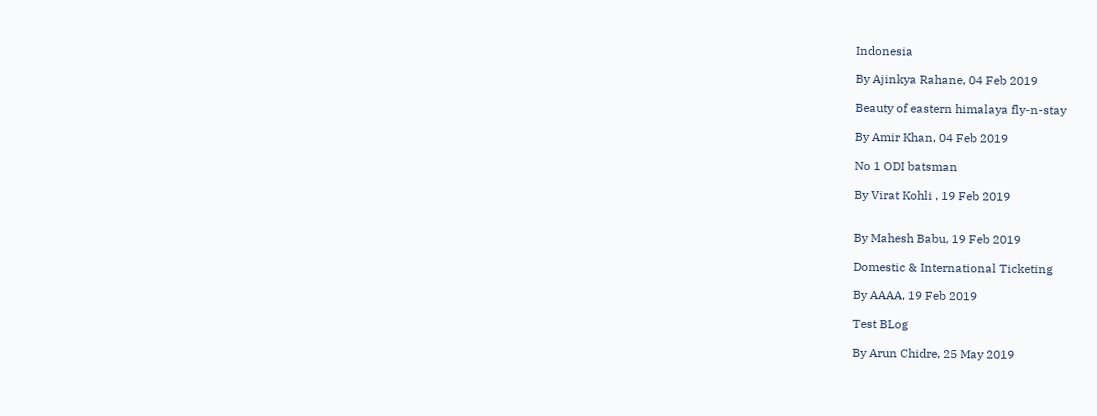Indonesia

By Ajinkya Rahane, 04 Feb 2019

Beauty of eastern himalaya fly-n-stay

By Amir Khan, 04 Feb 2019

No 1 ODI batsman

By Virat Kohli , 19 Feb 2019


By Mahesh Babu, 19 Feb 2019

Domestic & International Ticketing

By AAAA, 19 Feb 2019

Test BLog

By Arun Chidre, 25 May 2019